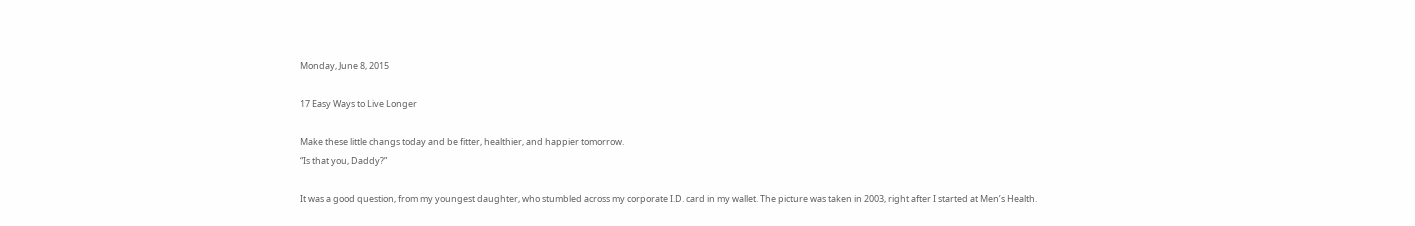Monday, June 8, 2015

17 Easy Ways to Live Longer

Make these little changs today and be fitter, healthier, and happier tomorrow.
“Is that you, Daddy?”

It was a good question, from my youngest daughter, who stumbled across my corporate I.D. card in my wallet. The picture was taken in 2003, right after I started at Men’s Health.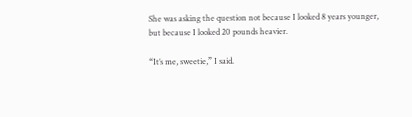She was asking the question not because I looked 8 years younger, but because I looked 20 pounds heavier.

“It’s me, sweetie,” I said.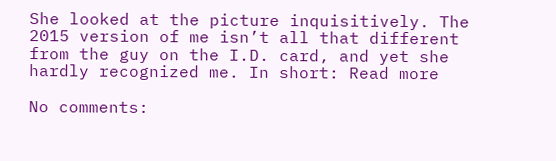She looked at the picture inquisitively. The 2015 version of me isn’t all that different from the guy on the I.D. card, and yet she hardly recognized me. In short: Read more

No comments: